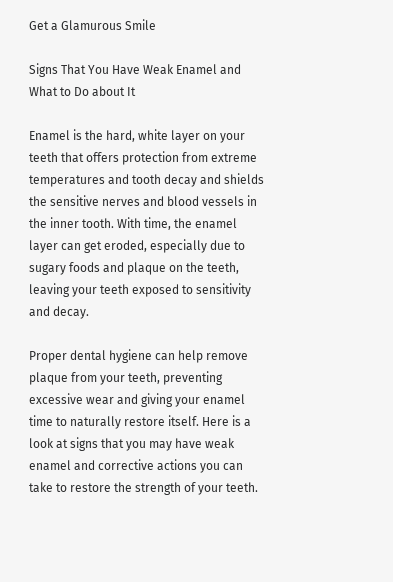Get a Glamurous Smile

Signs That You Have Weak Enamel and What to Do about It

Enamel is the hard, white layer on your teeth that offers protection from extreme temperatures and tooth decay and shields the sensitive nerves and blood vessels in the inner tooth. With time, the enamel layer can get eroded, especially due to sugary foods and plaque on the teeth, leaving your teeth exposed to sensitivity and decay.

Proper dental hygiene can help remove plaque from your teeth, preventing excessive wear and giving your enamel time to naturally restore itself. Here is a look at signs that you may have weak enamel and corrective actions you can take to restore the strength of your teeth.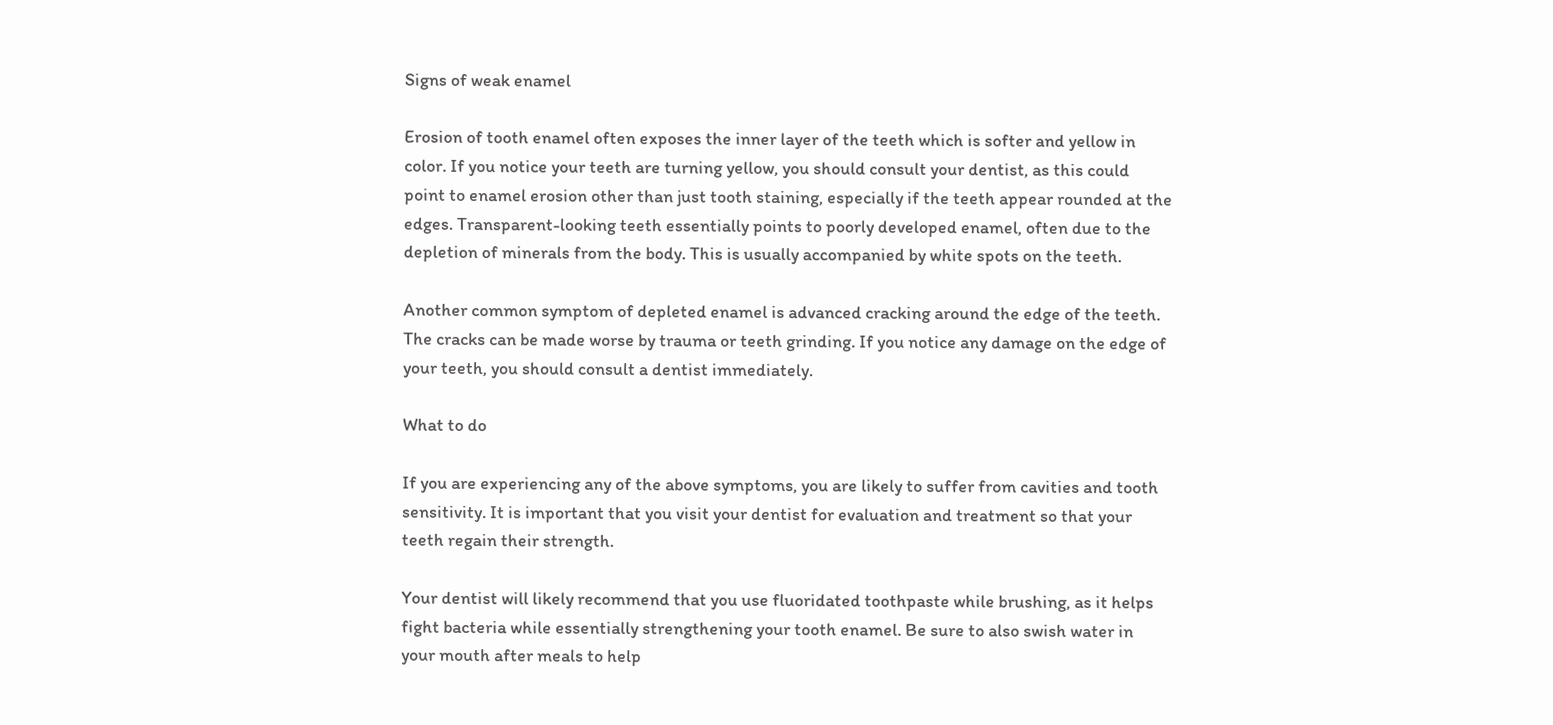Signs of weak enamel

Erosion of tooth enamel often exposes the inner layer of the teeth which is softer and yellow in color. If you notice your teeth are turning yellow, you should consult your dentist, as this could point to enamel erosion other than just tooth staining, especially if the teeth appear rounded at the edges. Transparent-looking teeth essentially points to poorly developed enamel, often due to the depletion of minerals from the body. This is usually accompanied by white spots on the teeth.

Another common symptom of depleted enamel is advanced cracking around the edge of the teeth. The cracks can be made worse by trauma or teeth grinding. If you notice any damage on the edge of your teeth, you should consult a dentist immediately.

What to do

If you are experiencing any of the above symptoms, you are likely to suffer from cavities and tooth sensitivity. It is important that you visit your dentist for evaluation and treatment so that your teeth regain their strength.

Your dentist will likely recommend that you use fluoridated toothpaste while brushing, as it helps fight bacteria while essentially strengthening your tooth enamel. Be sure to also swish water in your mouth after meals to help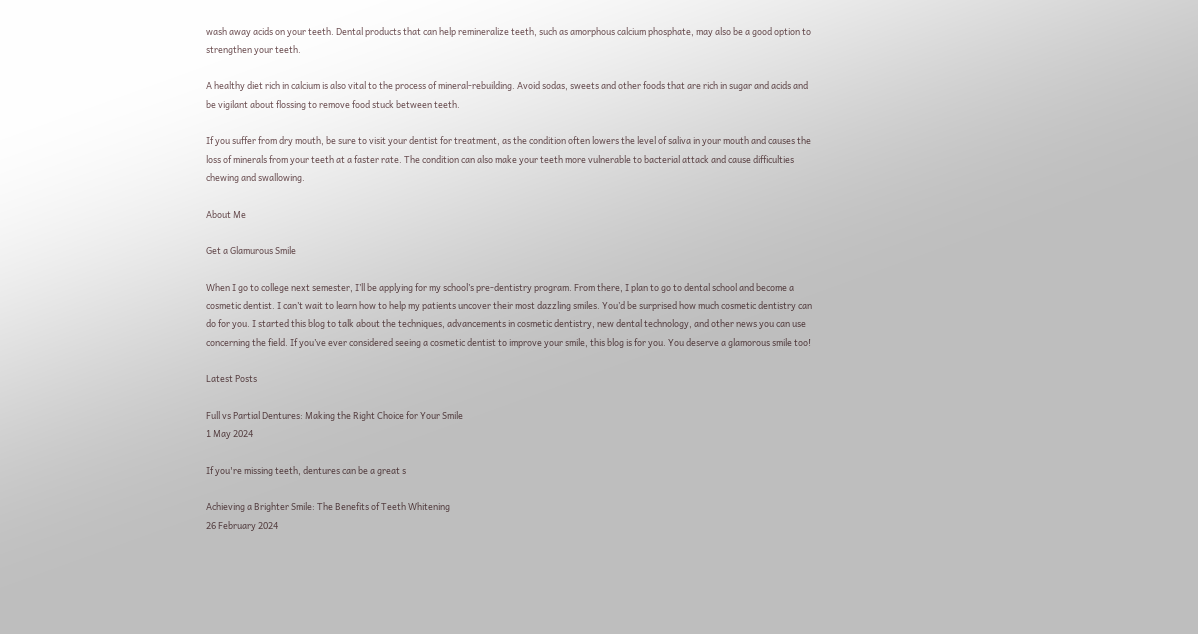wash away acids on your teeth. Dental products that can help remineralize teeth, such as amorphous calcium phosphate, may also be a good option to strengthen your teeth.

A healthy diet rich in calcium is also vital to the process of mineral-rebuilding. Avoid sodas, sweets and other foods that are rich in sugar and acids and be vigilant about flossing to remove food stuck between teeth.

If you suffer from dry mouth, be sure to visit your dentist for treatment, as the condition often lowers the level of saliva in your mouth and causes the loss of minerals from your teeth at a faster rate. The condition can also make your teeth more vulnerable to bacterial attack and cause difficulties chewing and swallowing.

About Me

Get a Glamurous Smile

When I go to college next semester, I’ll be applying for my school’s pre-dentistry program. From there, I plan to go to dental school and become a cosmetic dentist. I can’t wait to learn how to help my patients uncover their most dazzling smiles. You’d be surprised how much cosmetic dentistry can do for you. I started this blog to talk about the techniques, advancements in cosmetic dentistry, new dental technology, and other news you can use concerning the field. If you’ve ever considered seeing a cosmetic dentist to improve your smile, this blog is for you. You deserve a glamorous smile too!

Latest Posts

Full vs Partial Dentures: Making the Right Choice for Your Smile
1 May 2024

If you're missing teeth, dentures can be a great s

Achieving a Brighter Smile: The Benefits of Teeth Whitening
26 February 2024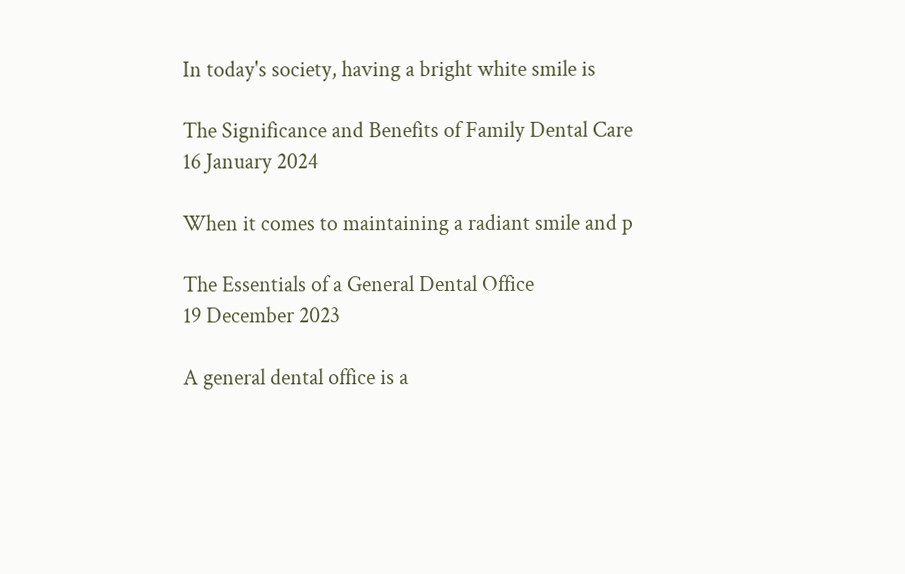In today's society, having a bright white smile is

The Significance and Benefits of Family Dental Care
16 January 2024

When it comes to maintaining a radiant smile and p

The Essentials of a General Dental Office
19 December 2023

A general dental office is a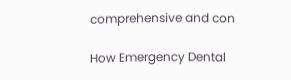comprehensive and con

How Emergency Dental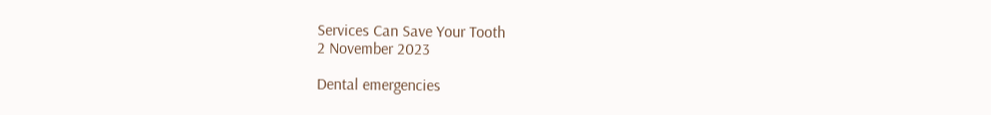Services Can Save Your Tooth
2 November 2023

Dental emergencies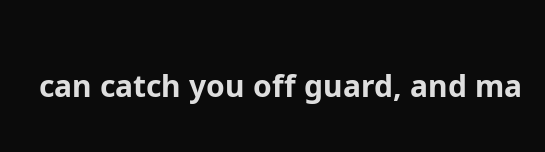can catch you off guard, and ma